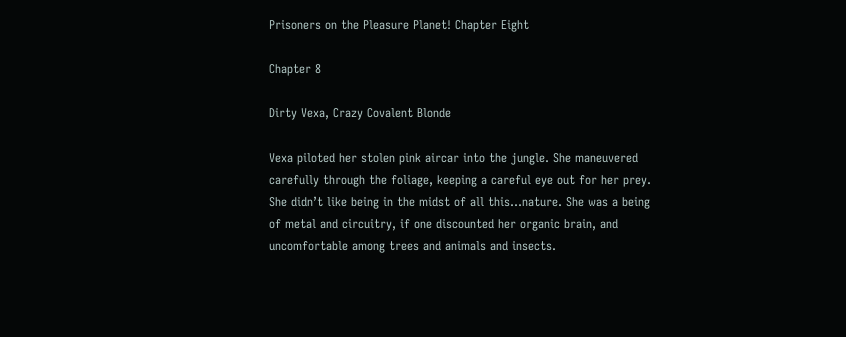Prisoners on the Pleasure Planet! Chapter Eight

Chapter 8

Dirty Vexa, Crazy Covalent Blonde

Vexa piloted her stolen pink aircar into the jungle. She maneuvered carefully through the foliage, keeping a careful eye out for her prey. She didn’t like being in the midst of all this…nature. She was a being of metal and circuitry, if one discounted her organic brain, and uncomfortable among trees and animals and insects.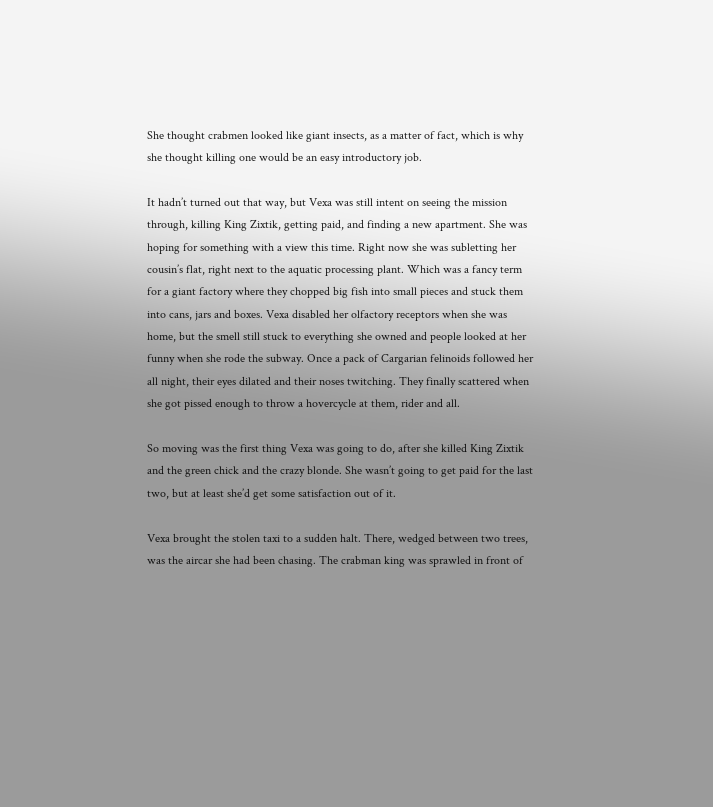She thought crabmen looked like giant insects, as a matter of fact, which is why she thought killing one would be an easy introductory job.

It hadn’t turned out that way, but Vexa was still intent on seeing the mission through, killing King Zixtik, getting paid, and finding a new apartment. She was hoping for something with a view this time. Right now she was subletting her cousin’s flat, right next to the aquatic processing plant. Which was a fancy term for a giant factory where they chopped big fish into small pieces and stuck them into cans, jars and boxes. Vexa disabled her olfactory receptors when she was home, but the smell still stuck to everything she owned and people looked at her funny when she rode the subway. Once a pack of Cargarian felinoids followed her all night, their eyes dilated and their noses twitching. They finally scattered when she got pissed enough to throw a hovercycle at them, rider and all.

So moving was the first thing Vexa was going to do, after she killed King Zixtik and the green chick and the crazy blonde. She wasn’t going to get paid for the last two, but at least she’d get some satisfaction out of it.

Vexa brought the stolen taxi to a sudden halt. There, wedged between two trees, was the aircar she had been chasing. The crabman king was sprawled in front of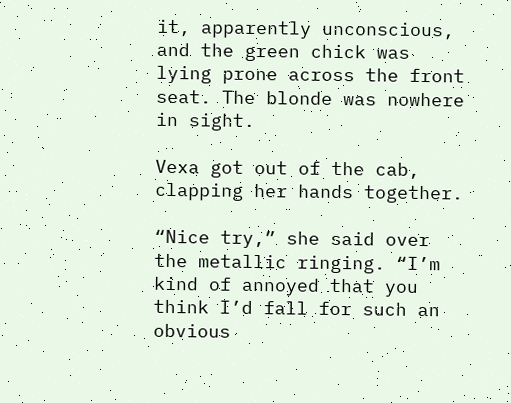it, apparently unconscious, and the green chick was lying prone across the front seat. The blonde was nowhere in sight.

Vexa got out of the cab, clapping her hands together.

“Nice try,” she said over the metallic ringing. “I’m kind of annoyed that you think I’d fall for such an obvious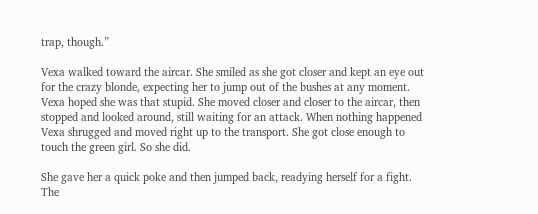trap, though.”

Vexa walked toward the aircar. She smiled as she got closer and kept an eye out for the crazy blonde, expecting her to jump out of the bushes at any moment. Vexa hoped she was that stupid. She moved closer and closer to the aircar, then stopped and looked around, still waiting for an attack. When nothing happened Vexa shrugged and moved right up to the transport. She got close enough to touch the green girl. So she did.

She gave her a quick poke and then jumped back, readying herself for a fight. The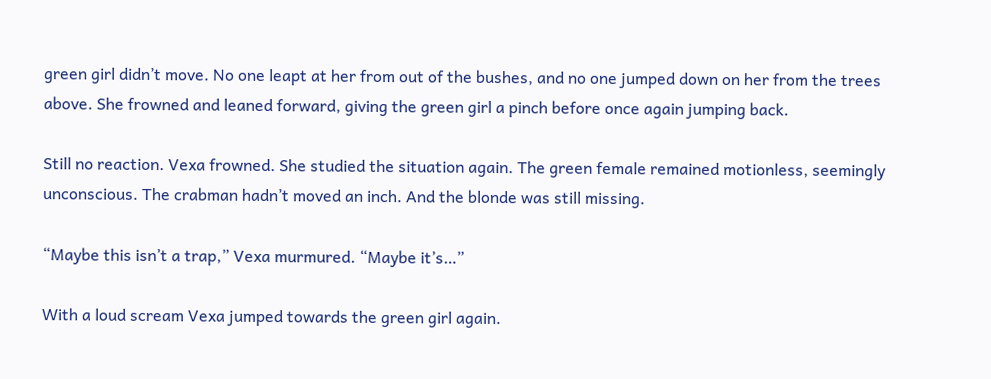green girl didn’t move. No one leapt at her from out of the bushes, and no one jumped down on her from the trees above. She frowned and leaned forward, giving the green girl a pinch before once again jumping back.

Still no reaction. Vexa frowned. She studied the situation again. The green female remained motionless, seemingly unconscious. The crabman hadn’t moved an inch. And the blonde was still missing.

“Maybe this isn’t a trap,” Vexa murmured. “Maybe it’s…”

With a loud scream Vexa jumped towards the green girl again.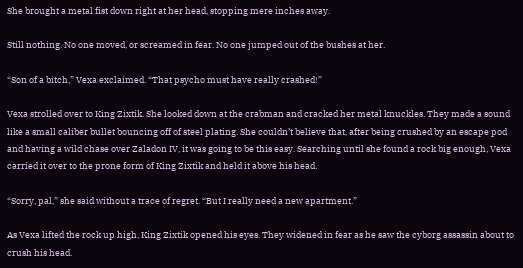She brought a metal fist down right at her head, stopping mere inches away.

Still nothing. No one moved, or screamed in fear. No one jumped out of the bushes at her.

“Son of a bitch,” Vexa exclaimed. “That psycho must have really crashed!”

Vexa strolled over to King Zixtik. She looked down at the crabman and cracked her metal knuckles. They made a sound like a small caliber bullet bouncing off of steel plating. She couldn’t believe that, after being crushed by an escape pod and having a wild chase over Zaladon IV, it was going to be this easy. Searching until she found a rock big enough, Vexa carried it over to the prone form of King Zixtik and held it above his head.

“Sorry, pal,” she said without a trace of regret. “But I really need a new apartment.”

As Vexa lifted the rock up high, King Zixtik opened his eyes. They widened in fear as he saw the cyborg assassin about to crush his head.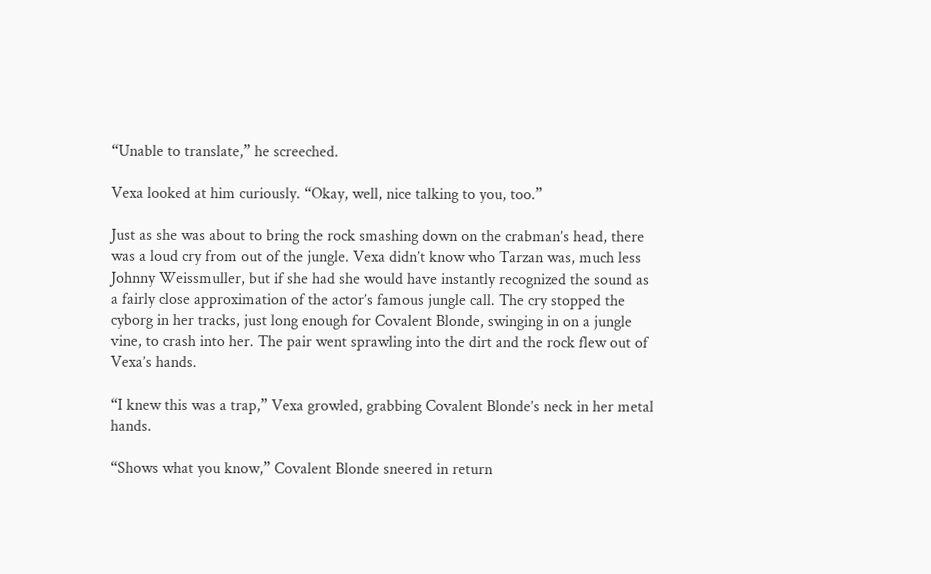“Unable to translate,” he screeched.

Vexa looked at him curiously. “Okay, well, nice talking to you, too.”

Just as she was about to bring the rock smashing down on the crabman’s head, there was a loud cry from out of the jungle. Vexa didn’t know who Tarzan was, much less Johnny Weissmuller, but if she had she would have instantly recognized the sound as a fairly close approximation of the actor’s famous jungle call. The cry stopped the cyborg in her tracks, just long enough for Covalent Blonde, swinging in on a jungle vine, to crash into her. The pair went sprawling into the dirt and the rock flew out of Vexa’s hands.

“I knew this was a trap,” Vexa growled, grabbing Covalent Blonde’s neck in her metal hands.

“Shows what you know,” Covalent Blonde sneered in return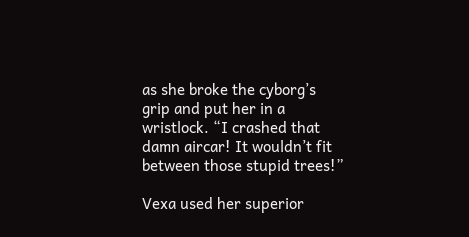as she broke the cyborg’s grip and put her in a wristlock. “I crashed that damn aircar! It wouldn’t fit between those stupid trees!”

Vexa used her superior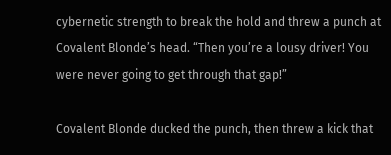cybernetic strength to break the hold and threw a punch at Covalent Blonde’s head. “Then you’re a lousy driver! You were never going to get through that gap!”

Covalent Blonde ducked the punch, then threw a kick that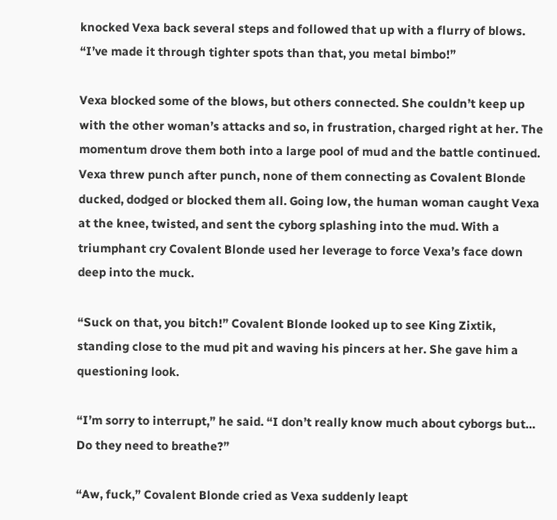knocked Vexa back several steps and followed that up with a flurry of blows. “I’ve made it through tighter spots than that, you metal bimbo!”

Vexa blocked some of the blows, but others connected. She couldn’t keep up with the other woman’s attacks and so, in frustration, charged right at her. The momentum drove them both into a large pool of mud and the battle continued. Vexa threw punch after punch, none of them connecting as Covalent Blonde ducked, dodged or blocked them all. Going low, the human woman caught Vexa at the knee, twisted, and sent the cyborg splashing into the mud. With a triumphant cry Covalent Blonde used her leverage to force Vexa’s face down deep into the muck.

“Suck on that, you bitch!” Covalent Blonde looked up to see King Zixtik, standing close to the mud pit and waving his pincers at her. She gave him a questioning look.

“I’m sorry to interrupt,” he said. “I don’t really know much about cyborgs but… Do they need to breathe?”

“Aw, fuck,” Covalent Blonde cried as Vexa suddenly leapt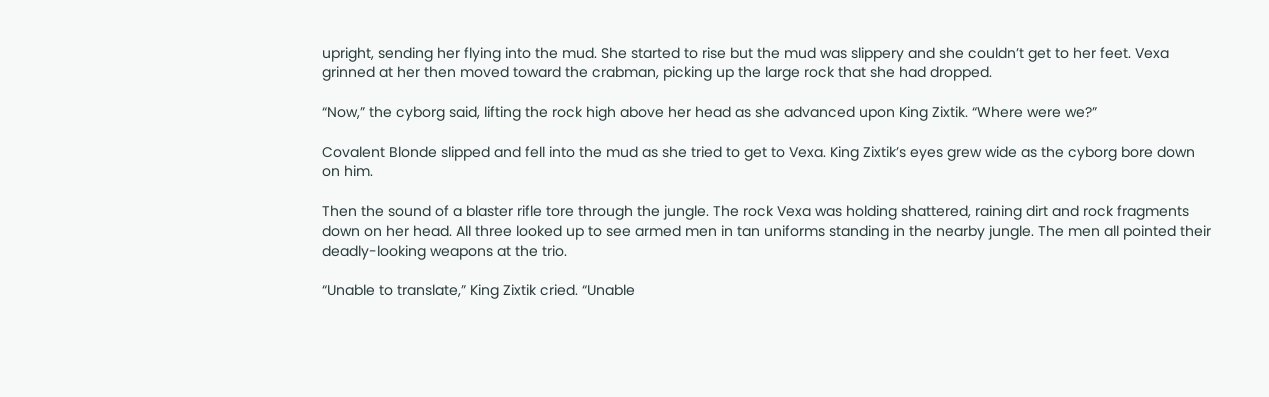upright, sending her flying into the mud. She started to rise but the mud was slippery and she couldn’t get to her feet. Vexa grinned at her then moved toward the crabman, picking up the large rock that she had dropped.

“Now,” the cyborg said, lifting the rock high above her head as she advanced upon King Zixtik. “Where were we?”

Covalent Blonde slipped and fell into the mud as she tried to get to Vexa. King Zixtik’s eyes grew wide as the cyborg bore down on him.

Then the sound of a blaster rifle tore through the jungle. The rock Vexa was holding shattered, raining dirt and rock fragments down on her head. All three looked up to see armed men in tan uniforms standing in the nearby jungle. The men all pointed their deadly-looking weapons at the trio.

“Unable to translate,” King Zixtik cried. “Unable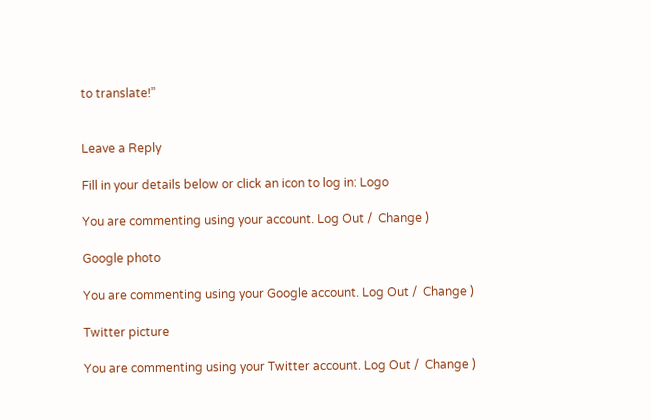to translate!”


Leave a Reply

Fill in your details below or click an icon to log in: Logo

You are commenting using your account. Log Out /  Change )

Google photo

You are commenting using your Google account. Log Out /  Change )

Twitter picture

You are commenting using your Twitter account. Log Out /  Change )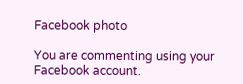Facebook photo

You are commenting using your Facebook account.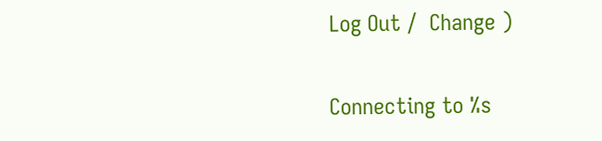Log Out /  Change )

Connecting to %s